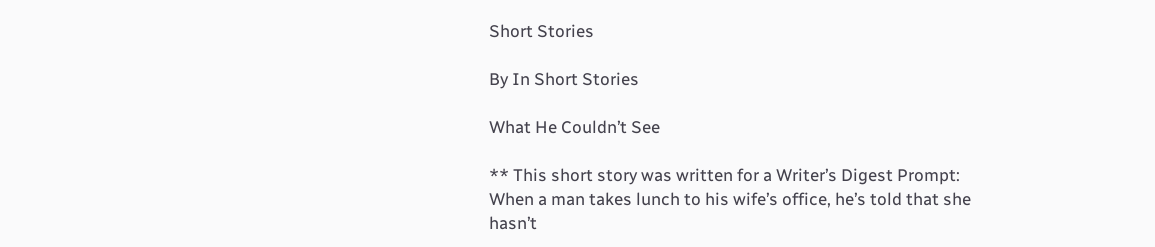Short Stories

By In Short Stories

What He Couldn’t See

** This short story was written for a Writer’s Digest Prompt: When a man takes lunch to his wife’s office, he’s told that she hasn’t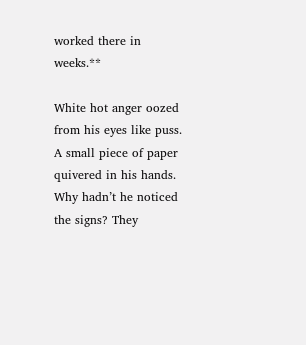worked there in weeks.**

White hot anger oozed from his eyes like puss. A small piece of paper quivered in his hands. Why hadn’t he noticed the signs? They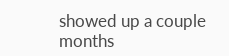showed up a couple months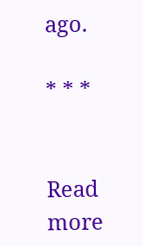ago.

* * *


Read more